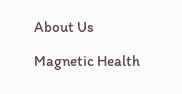About Us

Magnetic Health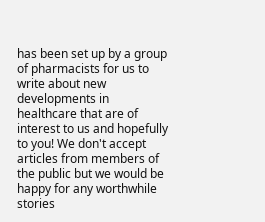has been set up by a group of pharmacists for us to write about new developments in healthcare that are of interest to us and hopefully to you! We don't accept articles from members of the public but we would be happy for any worthwhile stories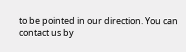to be pointed in our direction. You can contact us by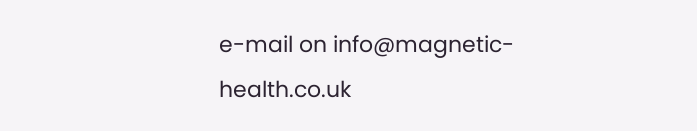e-mail on info@magnetic-health.co.uk